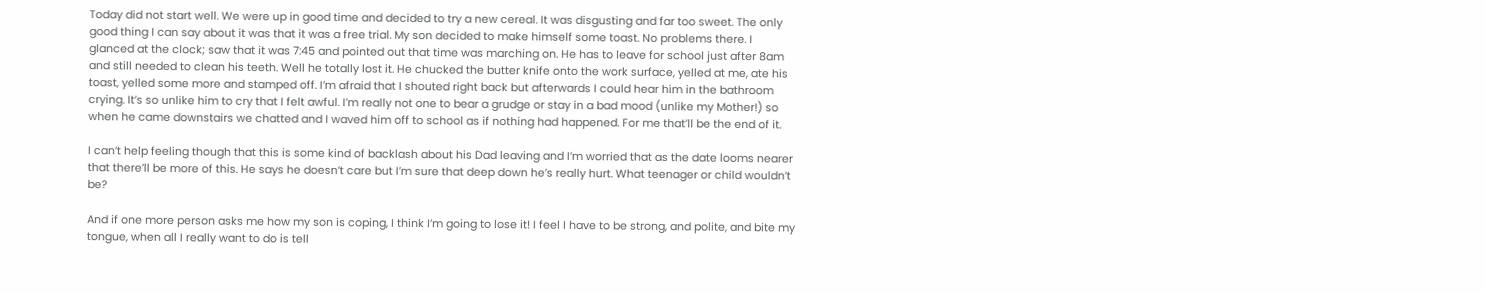Today did not start well. We were up in good time and decided to try a new cereal. It was disgusting and far too sweet. The only good thing I can say about it was that it was a free trial. My son decided to make himself some toast. No problems there. I glanced at the clock; saw that it was 7:45 and pointed out that time was marching on. He has to leave for school just after 8am and still needed to clean his teeth. Well he totally lost it. He chucked the butter knife onto the work surface, yelled at me, ate his toast, yelled some more and stamped off. I’m afraid that I shouted right back but afterwards I could hear him in the bathroom crying. It’s so unlike him to cry that I felt awful. I’m really not one to bear a grudge or stay in a bad mood (unlike my Mother!) so when he came downstairs we chatted and I waved him off to school as if nothing had happened. For me that’ll be the end of it.

I can’t help feeling though that this is some kind of backlash about his Dad leaving and I’m worried that as the date looms nearer that there’ll be more of this. He says he doesn’t care but I’m sure that deep down he’s really hurt. What teenager or child wouldn’t be?

And if one more person asks me how my son is coping, I think I’m going to lose it! I feel I have to be strong, and polite, and bite my tongue, when all I really want to do is tell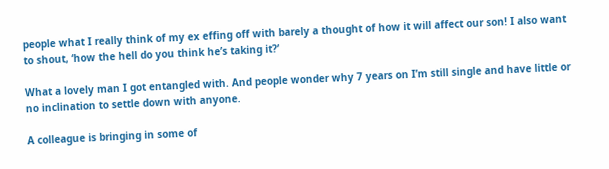people what I really think of my ex effing off with barely a thought of how it will affect our son! I also want to shout, ‘how the hell do you think he’s taking it?’

What a lovely man I got entangled with. And people wonder why 7 years on I’m still single and have little or no inclination to settle down with anyone.

A colleague is bringing in some of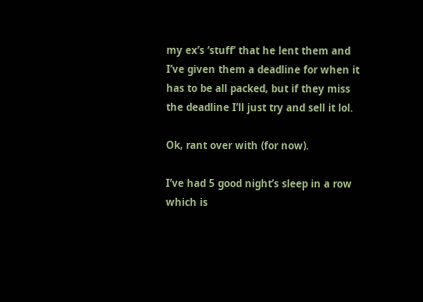my ex’s ‘stuff’ that he lent them and I’ve given them a deadline for when it has to be all packed, but if they miss the deadline I’ll just try and sell it lol.

Ok, rant over with (for now).

I’ve had 5 good night’s sleep in a row which is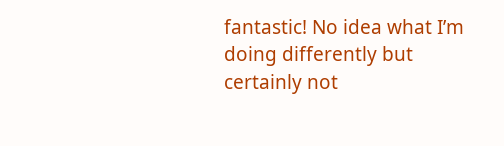fantastic! No idea what I’m doing differently but certainly not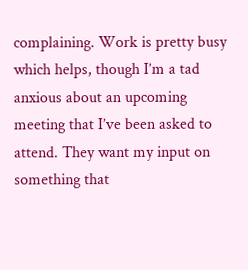complaining. Work is pretty busy which helps, though I’m a tad anxious about an upcoming meeting that I’ve been asked to attend. They want my input on something that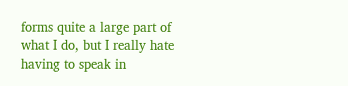forms quite a large part of what I do, but I really hate having to speak in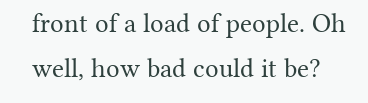front of a load of people. Oh well, how bad could it be?